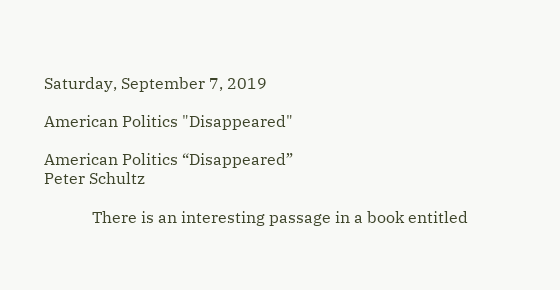Saturday, September 7, 2019

American Politics "Disappeared"

American Politics “Disappeared”
Peter Schultz

            There is an interesting passage in a book entitled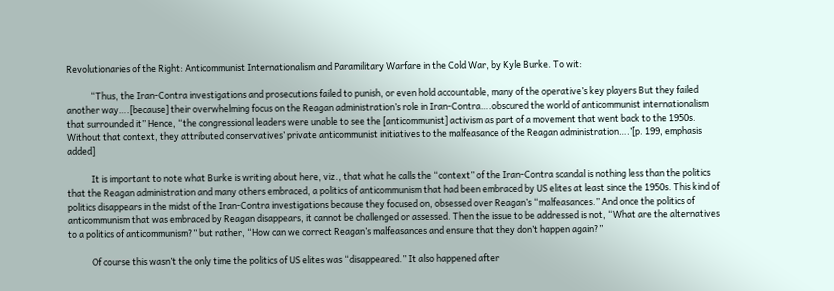Revolutionaries of the Right: Anticommunist Internationalism and Paramilitary Warfare in the Cold War, by Kyle Burke. To wit:

            “Thus, the Iran-Contra investigations and prosecutions failed to punish, or even hold accountable, many of the operative’s key players But they failed another way….[because] their overwhelming focus on the Reagan administration’s role in Iran-Contra….obscured the world of anticommunist internationalism that surrounded it” Hence, “the congressional leaders were unable to see the [anticommunist] activism as part of a movement that went back to the 1950s. Without that context, they attributed conservatives’ private anticommunist initiatives to the malfeasance of the Reagan administration….’[p. 199, emphasis added]

            It is important to note what Burke is writing about here, viz., that what he calls the “context” of the Iran-Contra scandal is nothing less than the politics that the Reagan administration and many others embraced, a politics of anticommunism that had been embraced by US elites at least since the 1950s. This kind of politics disappears in the midst of the Iran-Contra investigations because they focused on, obsessed over Reagan’s “malfeasances.” And once the politics of anticommunism that was embraced by Reagan disappears, it cannot be challenged or assessed. Then the issue to be addressed is not, “What are the alternatives to a politics of anticommunism?” but rather, “How can we correct Reagan’s malfeasances and ensure that they don’t happen again?”

            Of course this wasn’t the only time the politics of US elites was “disappeared.” It also happened after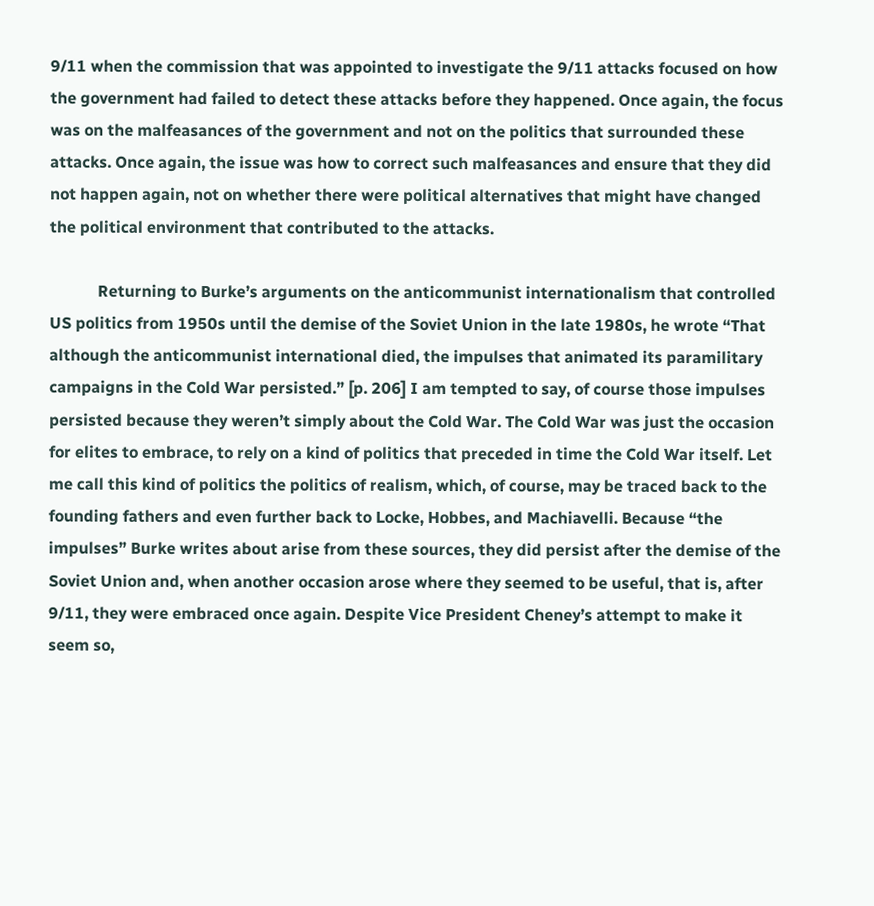9/11 when the commission that was appointed to investigate the 9/11 attacks focused on how the government had failed to detect these attacks before they happened. Once again, the focus was on the malfeasances of the government and not on the politics that surrounded these attacks. Once again, the issue was how to correct such malfeasances and ensure that they did not happen again, not on whether there were political alternatives that might have changed the political environment that contributed to the attacks.

            Returning to Burke’s arguments on the anticommunist internationalism that controlled US politics from 1950s until the demise of the Soviet Union in the late 1980s, he wrote “That although the anticommunist international died, the impulses that animated its paramilitary campaigns in the Cold War persisted.” [p. 206] I am tempted to say, of course those impulses persisted because they weren’t simply about the Cold War. The Cold War was just the occasion for elites to embrace, to rely on a kind of politics that preceded in time the Cold War itself. Let me call this kind of politics the politics of realism, which, of course, may be traced back to the founding fathers and even further back to Locke, Hobbes, and Machiavelli. Because “the impulses” Burke writes about arise from these sources, they did persist after the demise of the Soviet Union and, when another occasion arose where they seemed to be useful, that is, after 9/11, they were embraced once again. Despite Vice President Cheney’s attempt to make it seem so,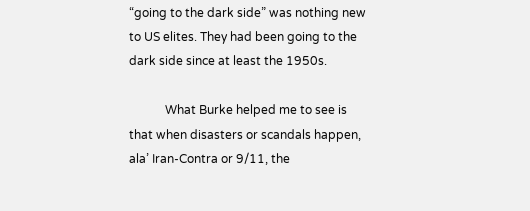“going to the dark side” was nothing new to US elites. They had been going to the dark side since at least the 1950s.

            What Burke helped me to see is that when disasters or scandals happen, ala’ Iran-Contra or 9/11, the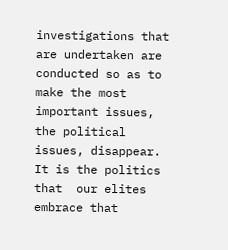investigations that are undertaken are conducted so as to make the most important issues, the political issues, disappear. It is the politics that  our elites embrace that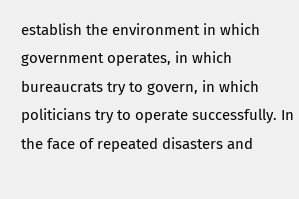establish the environment in which government operates, in which bureaucrats try to govern, in which politicians try to operate successfully. In the face of repeated disasters and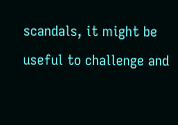scandals, it might be useful to challenge and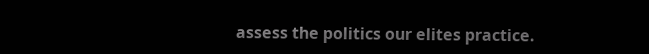assess the politics our elites practice.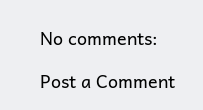No comments:

Post a Comment